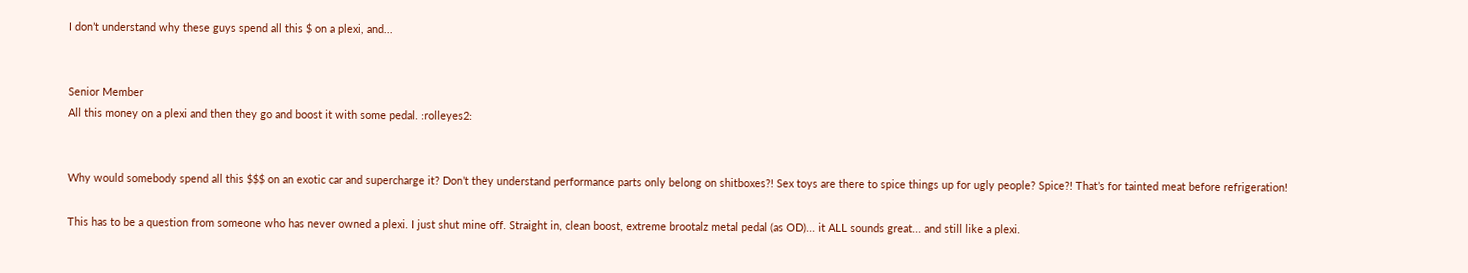I don’t understand why these guys spend all this $ on a plexi, and...


Senior Member
All this money on a plexi and then they go and boost it with some pedal. :rolleyes2:


Why would somebody spend all this $$$ on an exotic car and supercharge it? Don’t they understand performance parts only belong on shitboxes?! Sex toys are there to spice things up for ugly people? Spice?! That’s for tainted meat before refrigeration!

This has to be a question from someone who has never owned a plexi. I just shut mine off. Straight in, clean boost, extreme brootalz metal pedal (as OD)... it ALL sounds great... and still like a plexi.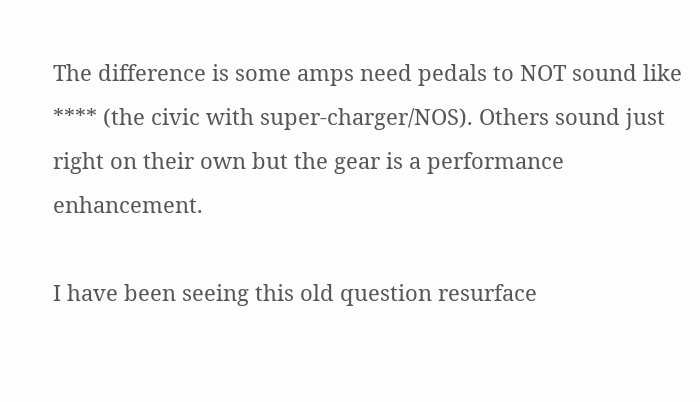The difference is some amps need pedals to NOT sound like **** (the civic with super-charger/NOS). Others sound just right on their own but the gear is a performance enhancement.

I have been seeing this old question resurface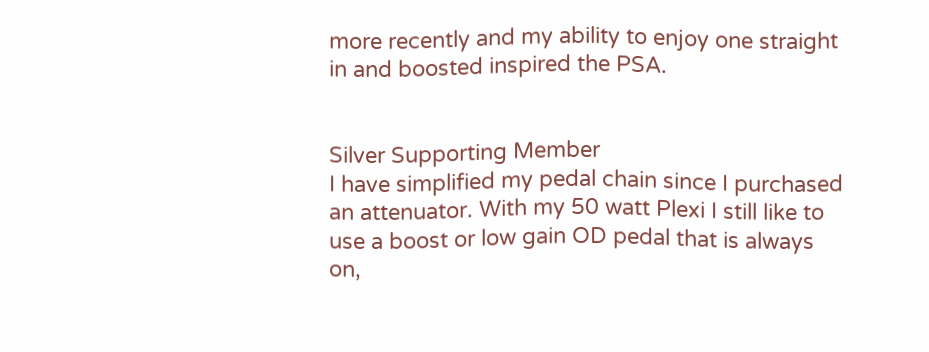more recently and my ability to enjoy one straight in and boosted inspired the PSA.


Silver Supporting Member
I have simplified my pedal chain since I purchased an attenuator. With my 50 watt Plexi I still like to use a boost or low gain OD pedal that is always on,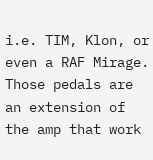i.e. TIM, Klon, or even a RAF Mirage. Those pedals are an extension of the amp that work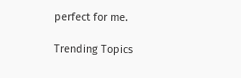perfect for me.

Trending Topics